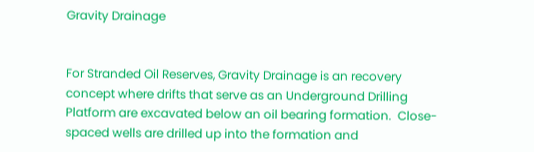Gravity Drainage


For Stranded Oil Reserves, Gravity Drainage is an recovery concept where drifts that serve as an Underground Drilling Platform are excavated below an oil bearing formation.  Close-spaced wells are drilled up into the formation and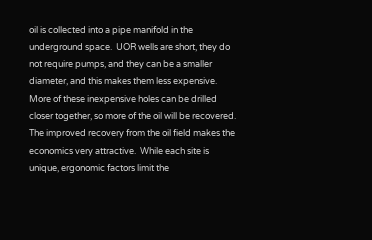oil is collected into a pipe manifold in the underground space.  UOR wells are short, they do not require pumps, and they can be a smaller diameter, and this makes them less expensive.  More of these inexpensive holes can be drilled closer together, so more of the oil will be recovered.  The improved recovery from the oil field makes the economics very attractive.  While each site is unique, ergonomic factors limit the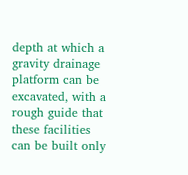depth at which a gravity drainage platform can be excavated, with a rough guide that these facilities can be built only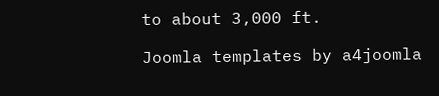to about 3,000 ft.

Joomla templates by a4joomla